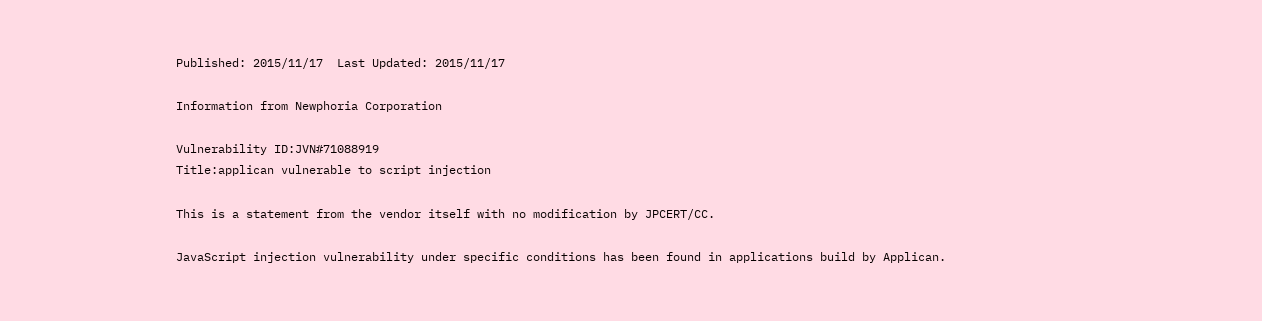Published: 2015/11/17  Last Updated: 2015/11/17

Information from Newphoria Corporation

Vulnerability ID:JVN#71088919
Title:applican vulnerable to script injection

This is a statement from the vendor itself with no modification by JPCERT/CC.

JavaScript injection vulnerability under specific conditions has been found in applications build by Applican.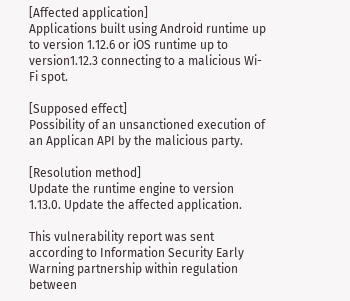[Affected application]
Applications built using Android runtime up to version 1.12.6 or iOS runtime up to version1.12.3 connecting to a malicious Wi-Fi spot.

[Supposed effect]
Possibility of an unsanctioned execution of an Applican API by the malicious party.

[Resolution method]
Update the runtime engine to version 1.13.0. Update the affected application.

This vulnerability report was sent according to Information Security Early Warning partnership within regulation between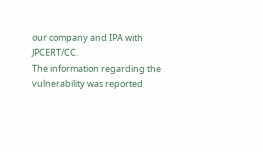our company and IPA with JPCERT/CC.
The information regarding the vulnerability was reported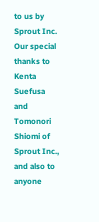to us by Sprout Inc. Our special thanks to Kenta Suefusa and Tomonori Shiomi of Sprout Inc., and also to anyone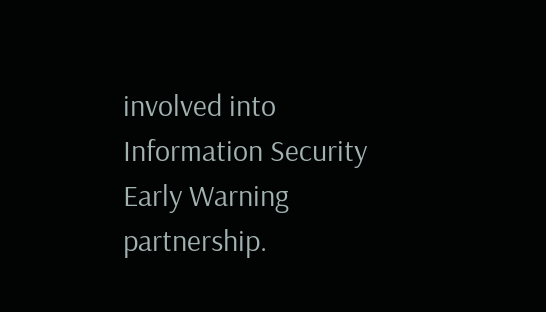involved into Information Security Early Warning partnership.